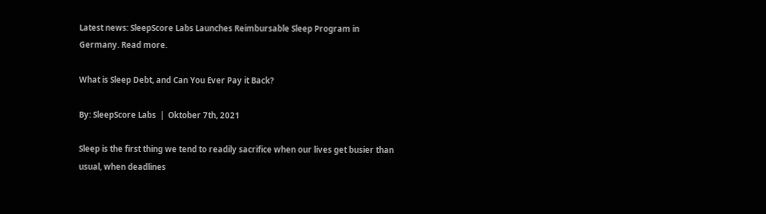Latest news: SleepScore Labs Launches Reimbursable Sleep Program in Germany. Read more.

What is Sleep Debt, and Can You Ever Pay it Back?

By: SleepScore Labs  |  Oktober 7th, 2021

Sleep is the first thing we tend to readily sacrifice when our lives get busier than usual, when deadlines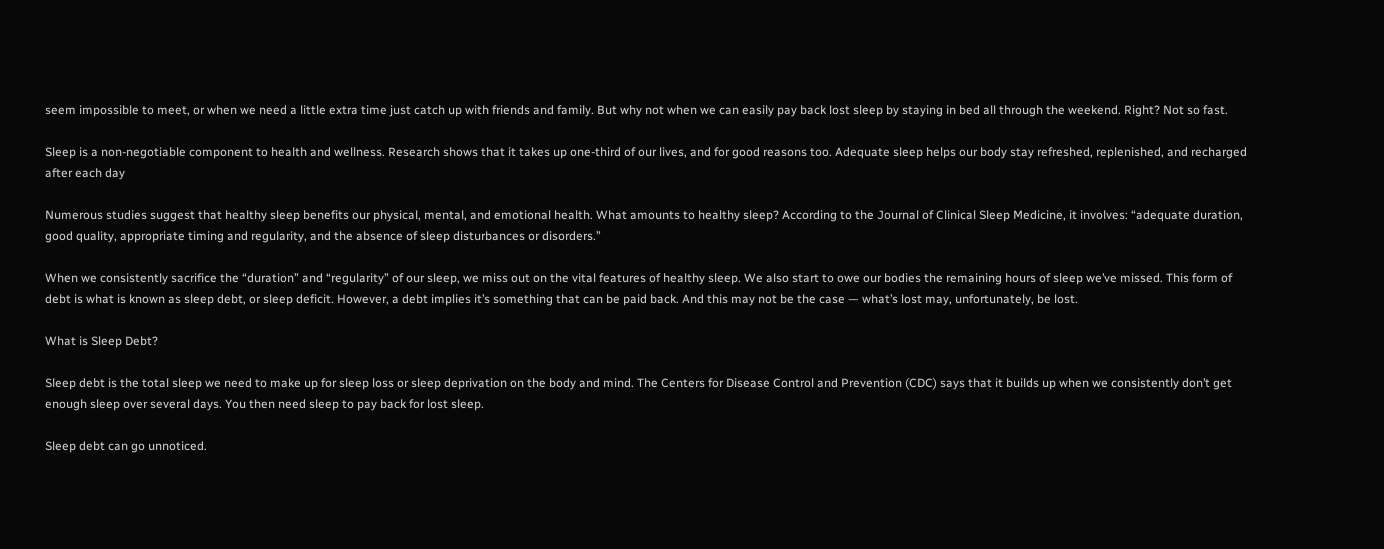seem impossible to meet, or when we need a little extra time just catch up with friends and family. But why not when we can easily pay back lost sleep by staying in bed all through the weekend. Right? Not so fast.

Sleep is a non-negotiable component to health and wellness. Research shows that it takes up one-third of our lives, and for good reasons too. Adequate sleep helps our body stay refreshed, replenished, and recharged after each day

Numerous studies suggest that healthy sleep benefits our physical, mental, and emotional health. What amounts to healthy sleep? According to the Journal of Clinical Sleep Medicine, it involves: “adequate duration, good quality, appropriate timing and regularity, and the absence of sleep disturbances or disorders.”

When we consistently sacrifice the “duration” and “regularity” of our sleep, we miss out on the vital features of healthy sleep. We also start to owe our bodies the remaining hours of sleep we’ve missed. This form of debt is what is known as sleep debt, or sleep deficit. However, a debt implies it’s something that can be paid back. And this may not be the case — what’s lost may, unfortunately, be lost.

What is Sleep Debt?

Sleep debt is the total sleep we need to make up for sleep loss or sleep deprivation on the body and mind. The Centers for Disease Control and Prevention (CDC) says that it builds up when we consistently don’t get enough sleep over several days. You then need sleep to pay back for lost sleep.

Sleep debt can go unnoticed.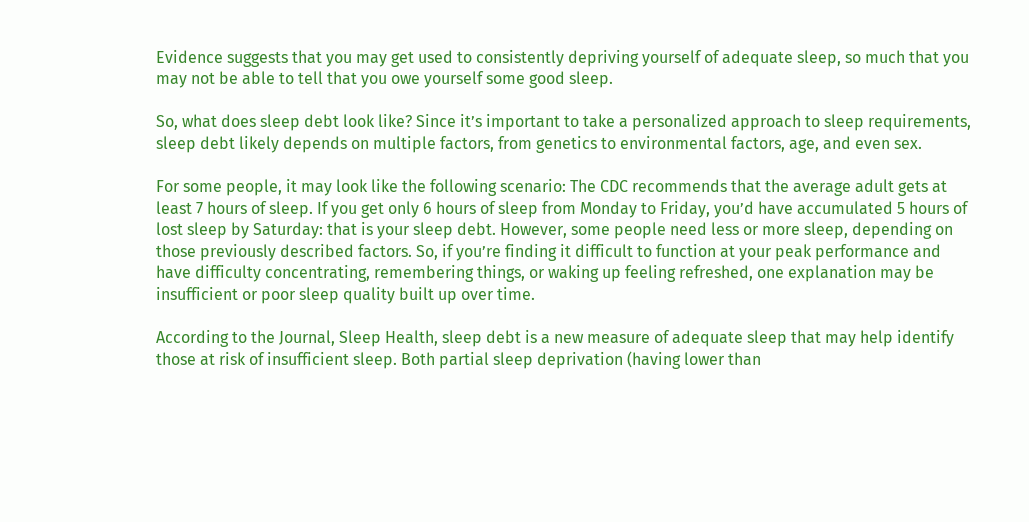Evidence suggests that you may get used to consistently depriving yourself of adequate sleep, so much that you may not be able to tell that you owe yourself some good sleep.

So, what does sleep debt look like? Since it’s important to take a personalized approach to sleep requirements, sleep debt likely depends on multiple factors, from genetics to environmental factors, age, and even sex.

For some people, it may look like the following scenario: The CDC recommends that the average adult gets at least 7 hours of sleep. If you get only 6 hours of sleep from Monday to Friday, you’d have accumulated 5 hours of lost sleep by Saturday: that is your sleep debt. However, some people need less or more sleep, depending on those previously described factors. So, if you’re finding it difficult to function at your peak performance and have difficulty concentrating, remembering things, or waking up feeling refreshed, one explanation may be insufficient or poor sleep quality built up over time.

According to the Journal, Sleep Health, sleep debt is a new measure of adequate sleep that may help identify those at risk of insufficient sleep. Both partial sleep deprivation (having lower than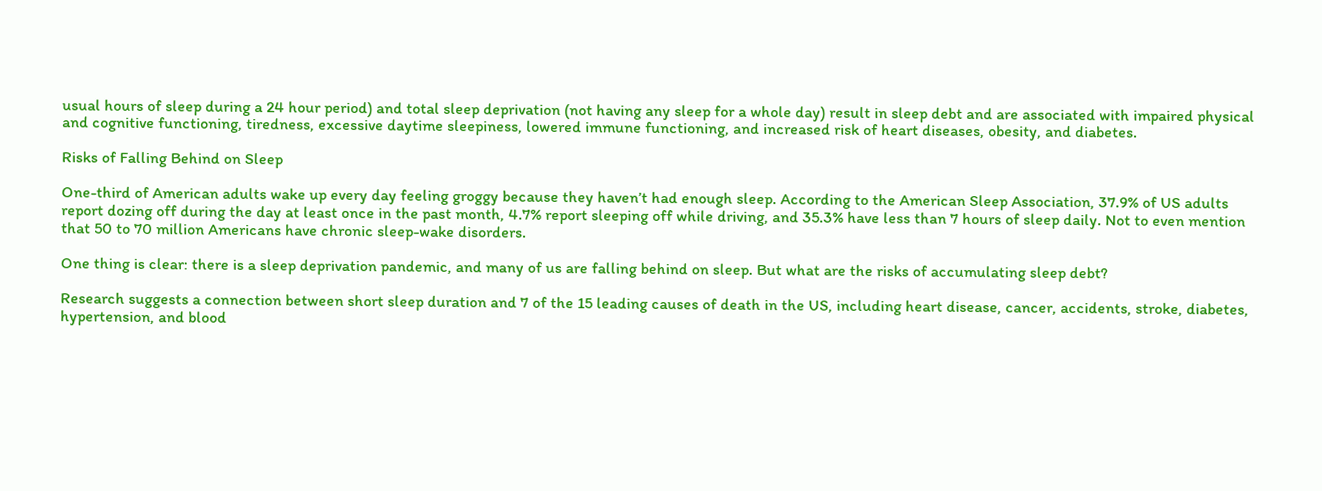usual hours of sleep during a 24 hour period) and total sleep deprivation (not having any sleep for a whole day) result in sleep debt and are associated with impaired physical and cognitive functioning, tiredness, excessive daytime sleepiness, lowered immune functioning, and increased risk of heart diseases, obesity, and diabetes.

Risks of Falling Behind on Sleep

One-third of American adults wake up every day feeling groggy because they haven’t had enough sleep. According to the American Sleep Association, 37.9% of US adults report dozing off during the day at least once in the past month, 4.7% report sleeping off while driving, and 35.3% have less than 7 hours of sleep daily. Not to even mention that 50 to 70 million Americans have chronic sleep-wake disorders.

One thing is clear: there is a sleep deprivation pandemic, and many of us are falling behind on sleep. But what are the risks of accumulating sleep debt?

Research suggests a connection between short sleep duration and 7 of the 15 leading causes of death in the US, including heart disease, cancer, accidents, stroke, diabetes, hypertension, and blood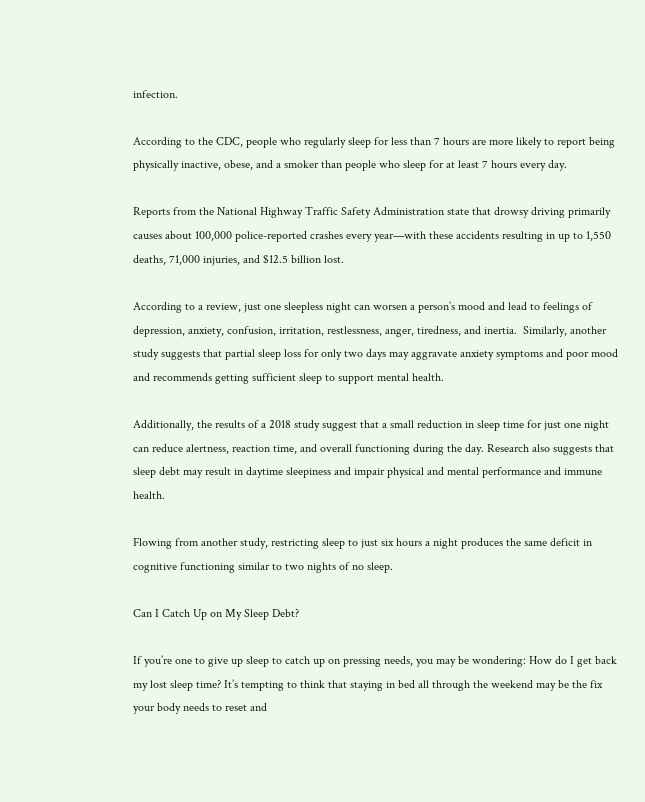infection.

According to the CDC, people who regularly sleep for less than 7 hours are more likely to report being physically inactive, obese, and a smoker than people who sleep for at least 7 hours every day.

Reports from the National Highway Traffic Safety Administration state that drowsy driving primarily causes about 100,000 police-reported crashes every year—with these accidents resulting in up to 1,550 deaths, 71,000 injuries, and $12.5 billion lost.

According to a review, just one sleepless night can worsen a person’s mood and lead to feelings of depression, anxiety, confusion, irritation, restlessness, anger, tiredness, and inertia.  Similarly, another study suggests that partial sleep loss for only two days may aggravate anxiety symptoms and poor mood and recommends getting sufficient sleep to support mental health.

Additionally, the results of a 2018 study suggest that a small reduction in sleep time for just one night can reduce alertness, reaction time, and overall functioning during the day. Research also suggests that sleep debt may result in daytime sleepiness and impair physical and mental performance and immune health.

Flowing from another study, restricting sleep to just six hours a night produces the same deficit in cognitive functioning similar to two nights of no sleep.

Can I Catch Up on My Sleep Debt?

If you’re one to give up sleep to catch up on pressing needs, you may be wondering: How do I get back my lost sleep time? It’s tempting to think that staying in bed all through the weekend may be the fix your body needs to reset and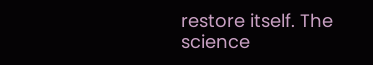restore itself. The science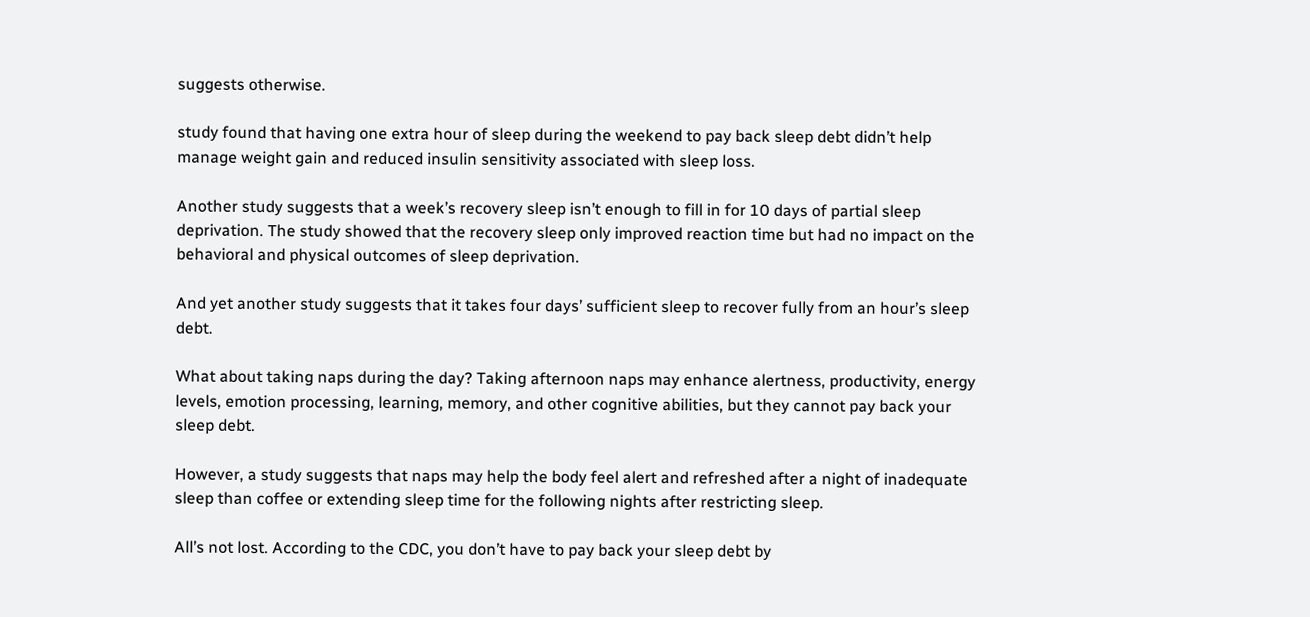suggests otherwise.

study found that having one extra hour of sleep during the weekend to pay back sleep debt didn’t help manage weight gain and reduced insulin sensitivity associated with sleep loss.

Another study suggests that a week’s recovery sleep isn’t enough to fill in for 10 days of partial sleep deprivation. The study showed that the recovery sleep only improved reaction time but had no impact on the behavioral and physical outcomes of sleep deprivation.

And yet another study suggests that it takes four days’ sufficient sleep to recover fully from an hour’s sleep debt.

What about taking naps during the day? Taking afternoon naps may enhance alertness, productivity, energy levels, emotion processing, learning, memory, and other cognitive abilities, but they cannot pay back your sleep debt.

However, a study suggests that naps may help the body feel alert and refreshed after a night of inadequate sleep than coffee or extending sleep time for the following nights after restricting sleep.

All’s not lost. According to the CDC, you don’t have to pay back your sleep debt by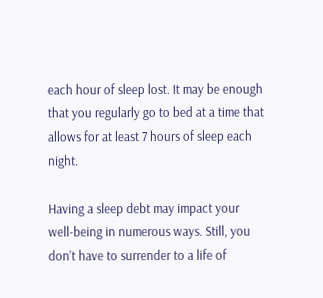each hour of sleep lost. It may be enough that you regularly go to bed at a time that allows for at least 7 hours of sleep each night.

Having a sleep debt may impact your well-being in numerous ways. Still, you don’t have to surrender to a life of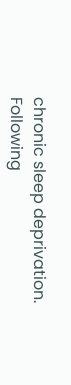chronic sleep deprivation. Following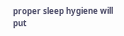proper sleep hygiene will put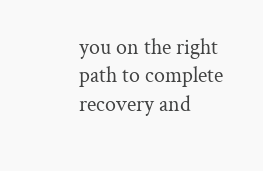you on the right path to complete recovery and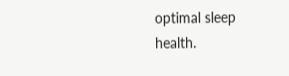optimal sleep health.